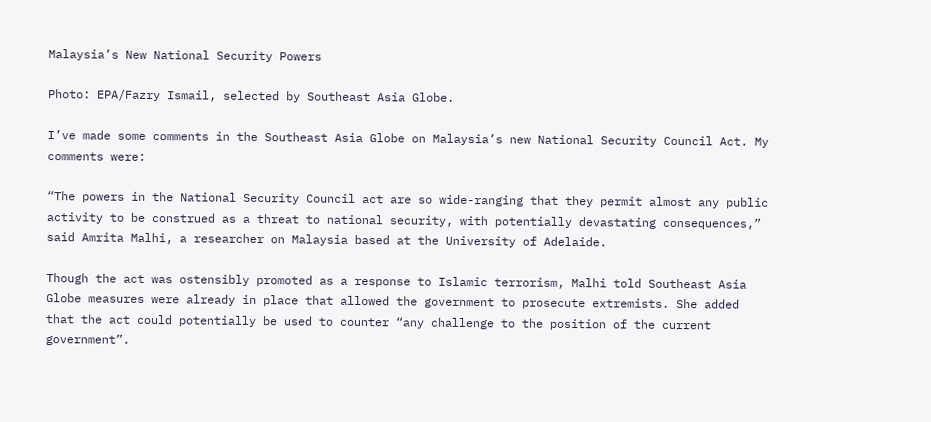Malaysia’s New National Security Powers

Photo: EPA/Fazry Ismail, selected by Southeast Asia Globe.

I’ve made some comments in the Southeast Asia Globe on Malaysia’s new National Security Council Act. My comments were:

“The powers in the National Security Council act are so wide-ranging that they permit almost any public activity to be construed as a threat to national security, with potentially devastating consequences,” said Amrita Malhi, a researcher on Malaysia based at the University of Adelaide.

Though the act was ostensibly promoted as a response to Islamic terrorism, Malhi told Southeast Asia Globe measures were already in place that allowed the government to prosecute extremists. She added that the act could potentially be used to counter “any challenge to the position of the current government”.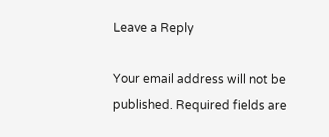Leave a Reply

Your email address will not be published. Required fields are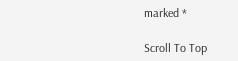marked *

Scroll To Top